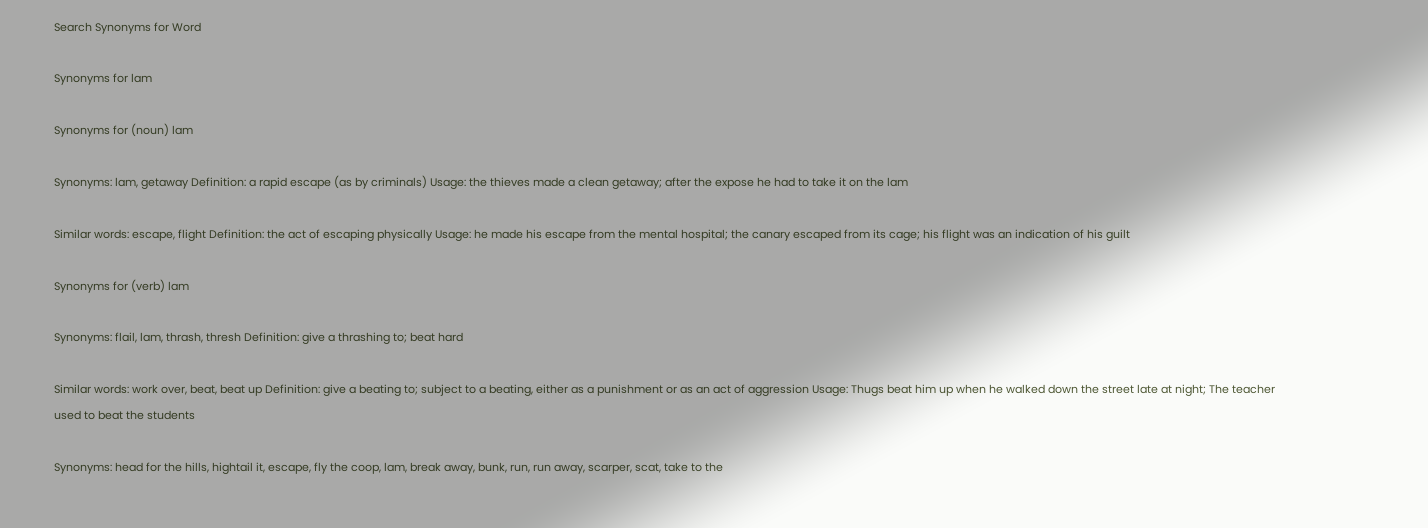Search Synonyms for Word

Synonyms for lam

Synonyms for (noun) lam

Synonyms: lam, getaway Definition: a rapid escape (as by criminals) Usage: the thieves made a clean getaway; after the expose he had to take it on the lam

Similar words: escape, flight Definition: the act of escaping physically Usage: he made his escape from the mental hospital; the canary escaped from its cage; his flight was an indication of his guilt

Synonyms for (verb) lam

Synonyms: flail, lam, thrash, thresh Definition: give a thrashing to; beat hard

Similar words: work over, beat, beat up Definition: give a beating to; subject to a beating, either as a punishment or as an act of aggression Usage: Thugs beat him up when he walked down the street late at night; The teacher used to beat the students

Synonyms: head for the hills, hightail it, escape, fly the coop, lam, break away, bunk, run, run away, scarper, scat, take to the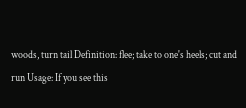woods, turn tail Definition: flee; take to one's heels; cut and run Usage: If you see this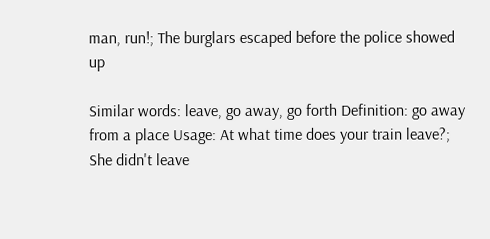man, run!; The burglars escaped before the police showed up

Similar words: leave, go away, go forth Definition: go away from a place Usage: At what time does your train leave?; She didn't leave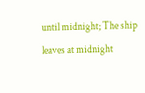until midnight; The ship leaves at midnight